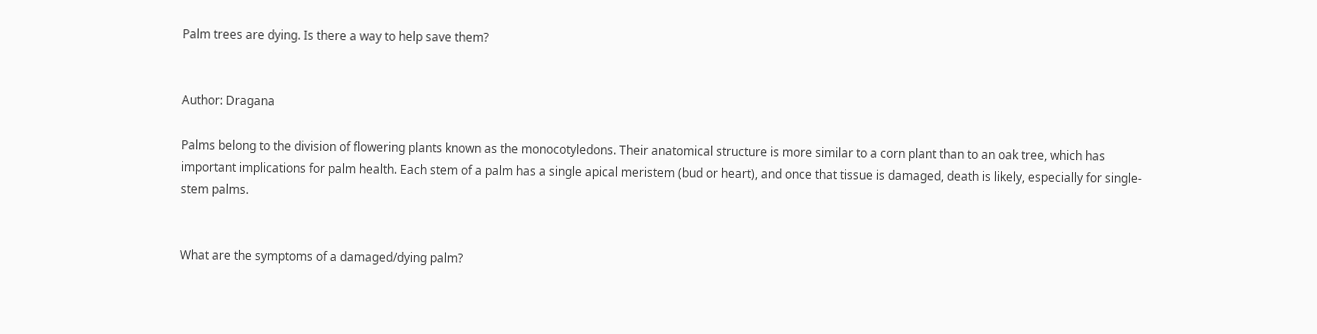Palm trees are dying. Is there a way to help save them?


Author: Dragana

Palms belong to the division of flowering plants known as the monocotyledons. Their anatomical structure is more similar to a corn plant than to an oak tree, which has important implications for palm health. Each stem of a palm has a single apical meristem (bud or heart), and once that tissue is damaged, death is likely, especially for single-stem palms.


What are the symptoms of a damaged/dying palm?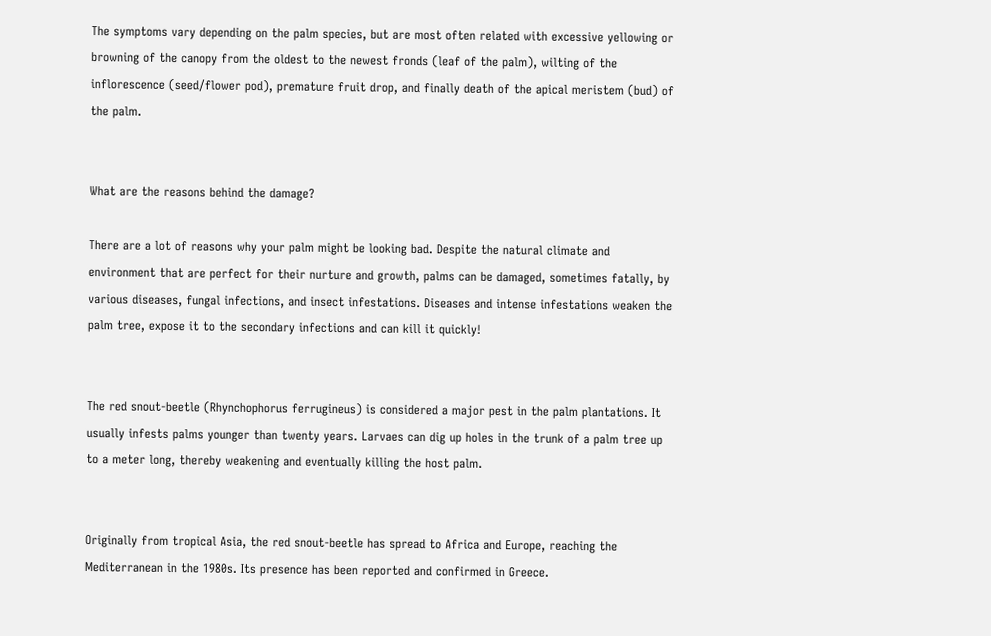The symptoms vary depending on the palm species, but are most often related with excessive yellowing or browning of the canopy from the oldest to the newest fronds (leaf of the palm), wilting of the inflorescence (seed/flower pod), premature fruit drop, and finally death of the apical meristem (bud) of the palm.


What are the reasons behind the damage?

There are a lot of reasons why your palm might be looking bad. Despite the natural climate and environment that are perfect for their nurture and growth, palms can be damaged, sometimes fatally, by various diseases, fungal infections, and insect infestations. Diseases and intense infestations weaken the palm tree, expose it to the secondary infections and can kill it quickly!


The red snout-beetle (Rhynchophorus ferrugineus) is considered a major pest in the palm plantations. It usually infests palms younger than twenty years. Larvaes can dig up holes in the trunk of a palm tree up to a meter long, thereby weakening and eventually killing the host palm.


Originally from tropical Asia, the red snout-beetle has spread to Africa and Europe, reaching the Mediterranean in the 1980s. Its presence has been reported and confirmed in Greece.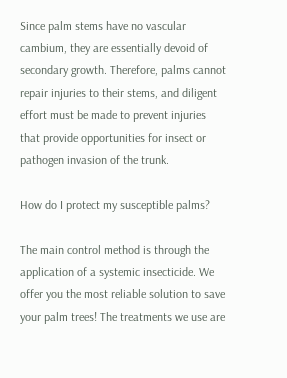Since palm stems have no vascular cambium, they are essentially devoid of secondary growth. Therefore, palms cannot repair injuries to their stems, and diligent effort must be made to prevent injuries that provide opportunities for insect or pathogen invasion of the trunk.

How do I protect my susceptible palms?

The main control method is through the application of a systemic insecticide. We offer you the most reliable solution to save your palm trees! The treatments we use are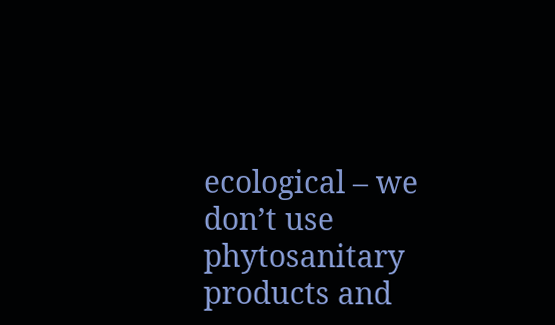ecological – we don’t use phytosanitary products and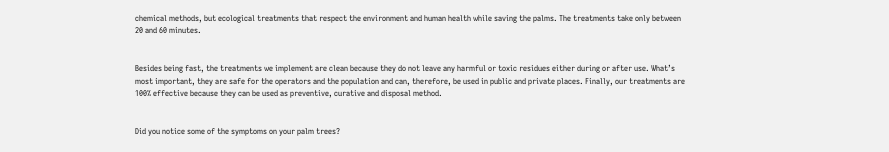chemical methods, but ecological treatments that respect the environment and human health while saving the palms. The treatments take only between 20 and 60 minutes.


Besides being fast, the treatments we implement are clean because they do not leave any harmful or toxic residues either during or after use. What’s most important, they are safe for the operators and the population and can, therefore, be used in public and private places. Finally, our treatments are 100% effective because they can be used as preventive, curative and disposal method.


Did you notice some of the symptoms on your palm trees?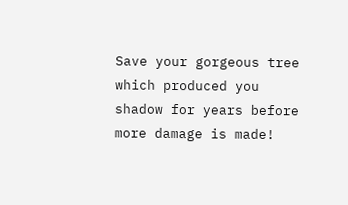Save your gorgeous tree which produced you shadow for years before more damage is made!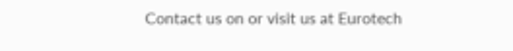Contact us on or visit us at Eurotech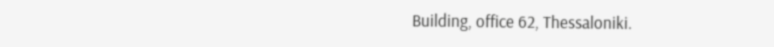Building, office 62, Thessaloniki.